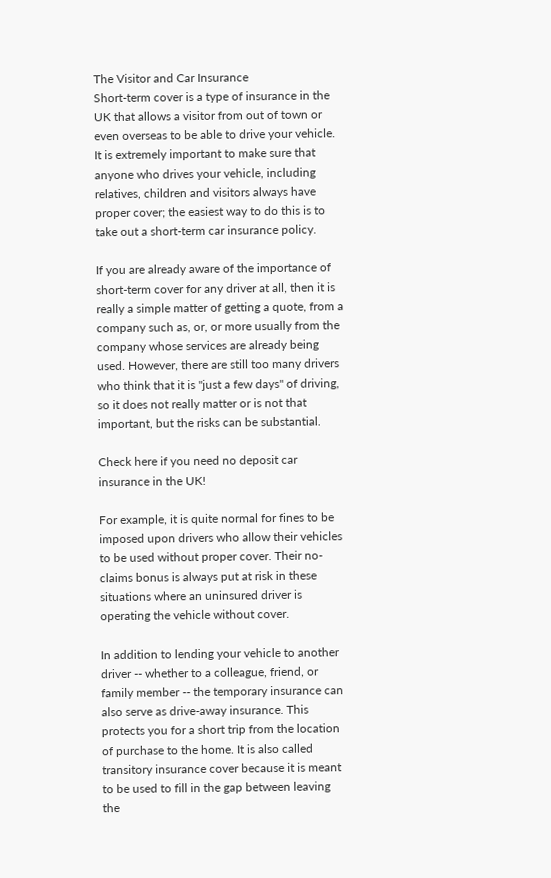The Visitor and Car Insurance
Short-term cover is a type of insurance in the UK that allows a visitor from out of town or even overseas to be able to drive your vehicle. It is extremely important to make sure that anyone who drives your vehicle, including relatives, children and visitors always have proper cover; the easiest way to do this is to take out a short-term car insurance policy.

If you are already aware of the importance of short-term cover for any driver at all, then it is really a simple matter of getting a quote, from a company such as, or, or more usually from the company whose services are already being used. However, there are still too many drivers who think that it is "just a few days" of driving, so it does not really matter or is not that important, but the risks can be substantial.

Check here if you need no deposit car insurance in the UK!

For example, it is quite normal for fines to be imposed upon drivers who allow their vehicles to be used without proper cover. Their no-claims bonus is always put at risk in these situations where an uninsured driver is operating the vehicle without cover.

In addition to lending your vehicle to another driver -- whether to a colleague, friend, or family member -- the temporary insurance can also serve as drive-away insurance. This protects you for a short trip from the location of purchase to the home. It is also called transitory insurance cover because it is meant to be used to fill in the gap between leaving the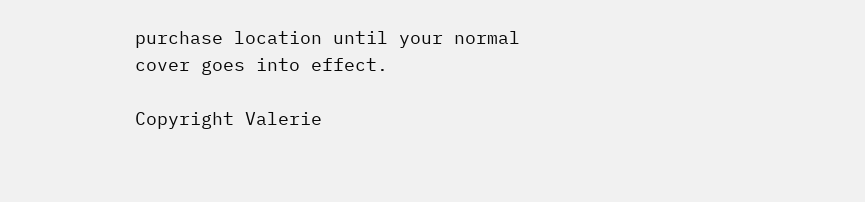purchase location until your normal cover goes into effect.

Copyright Valerie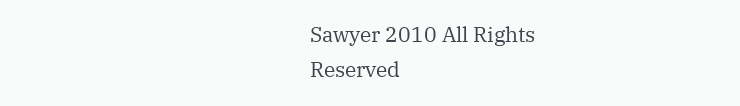Sawyer 2010 All Rights Reserved